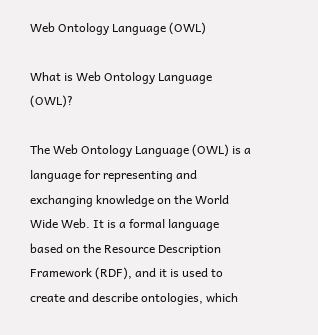Web Ontology Language (OWL)

What is Web Ontology Language (OWL)?

The Web Ontology Language (OWL) is a language for representing and exchanging knowledge on the World Wide Web. It is a formal language based on the Resource Description Framework (RDF), and it is used to create and describe ontologies, which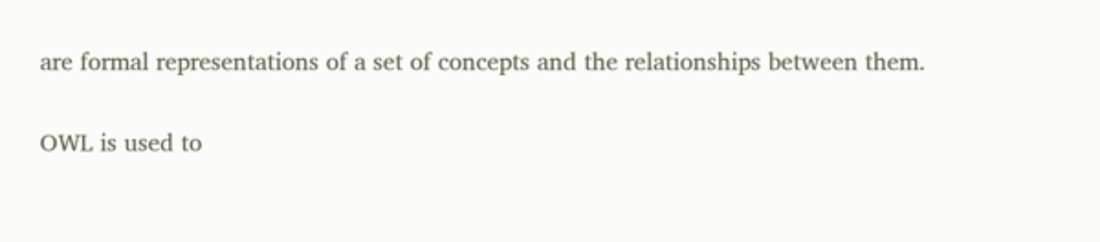are formal representations of a set of concepts and the relationships between them.

OWL is used to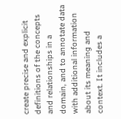create precise and explicit definitions of the concepts and relationships in a domain, and to annotate data with additional information about its meaning and context. It includes a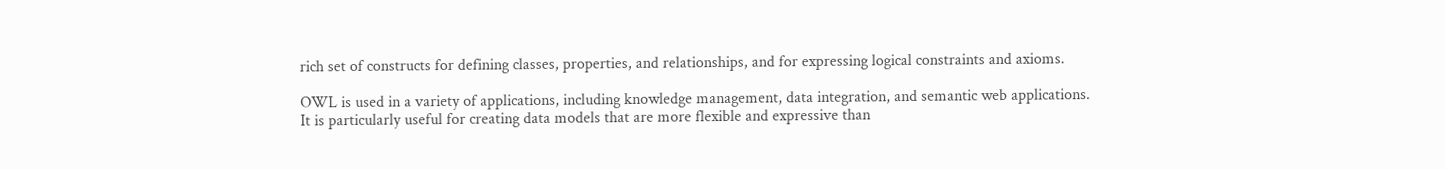rich set of constructs for defining classes, properties, and relationships, and for expressing logical constraints and axioms.

OWL is used in a variety of applications, including knowledge management, data integration, and semantic web applications. It is particularly useful for creating data models that are more flexible and expressive than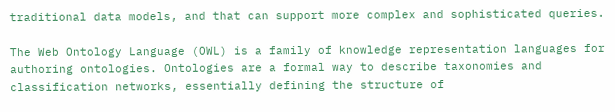traditional data models, and that can support more complex and sophisticated queries.

The Web Ontology Language (OWL) is a family of knowledge representation languages for authoring ontologies. Ontologies are a formal way to describe taxonomies and classification networks, essentially defining the structure of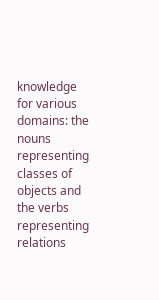knowledge for various domains: the nouns representing classes of objects and the verbs representing relations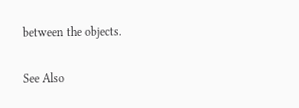between the objects.

See Also